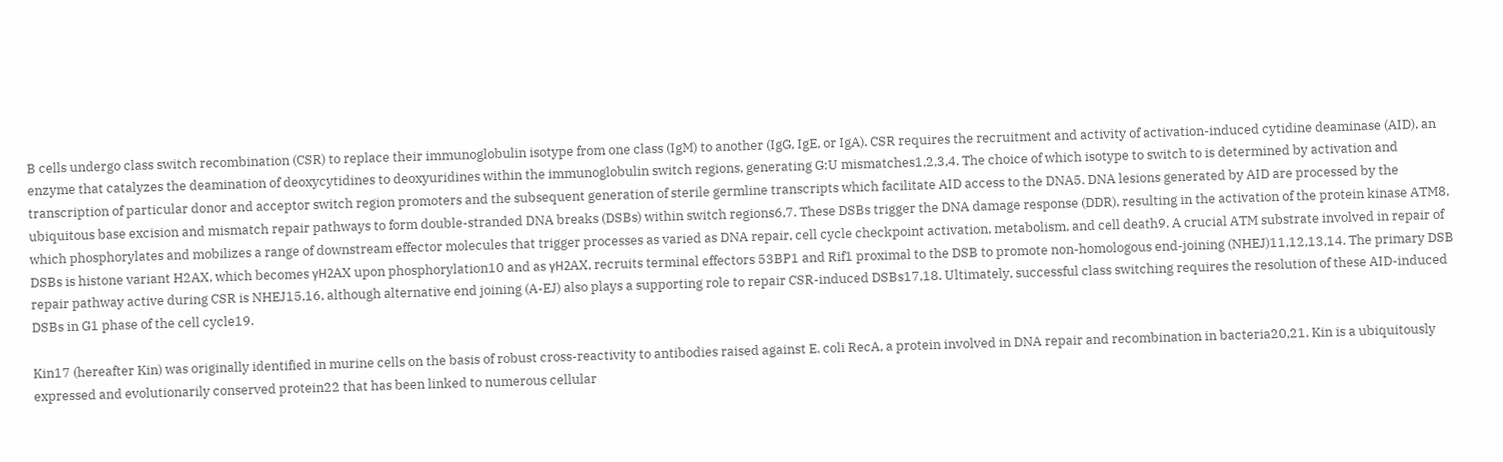B cells undergo class switch recombination (CSR) to replace their immunoglobulin isotype from one class (IgM) to another (IgG, IgE, or IgA). CSR requires the recruitment and activity of activation-induced cytidine deaminase (AID), an enzyme that catalyzes the deamination of deoxycytidines to deoxyuridines within the immunoglobulin switch regions, generating G:U mismatches1,2,3,4. The choice of which isotype to switch to is determined by activation and transcription of particular donor and acceptor switch region promoters and the subsequent generation of sterile germline transcripts which facilitate AID access to the DNA5. DNA lesions generated by AID are processed by the ubiquitous base excision and mismatch repair pathways to form double-stranded DNA breaks (DSBs) within switch regions6,7. These DSBs trigger the DNA damage response (DDR), resulting in the activation of the protein kinase ATM8, which phosphorylates and mobilizes a range of downstream effector molecules that trigger processes as varied as DNA repair, cell cycle checkpoint activation, metabolism, and cell death9. A crucial ATM substrate involved in repair of DSBs is histone variant H2AX, which becomes γH2AX upon phosphorylation10 and as γH2AX, recruits terminal effectors 53BP1 and Rif1 proximal to the DSB to promote non-homologous end-joining (NHEJ)11,12,13,14. The primary DSB repair pathway active during CSR is NHEJ15,16, although alternative end joining (A-EJ) also plays a supporting role to repair CSR-induced DSBs17,18. Ultimately, successful class switching requires the resolution of these AID-induced DSBs in G1 phase of the cell cycle19.

Kin17 (hereafter Kin) was originally identified in murine cells on the basis of robust cross-reactivity to antibodies raised against E. coli RecA, a protein involved in DNA repair and recombination in bacteria20,21. Kin is a ubiquitously expressed and evolutionarily conserved protein22 that has been linked to numerous cellular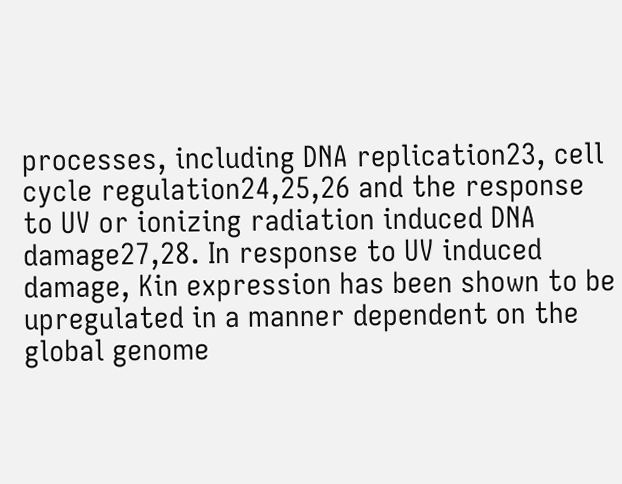processes, including DNA replication23, cell cycle regulation24,25,26 and the response to UV or ionizing radiation induced DNA damage27,28. In response to UV induced damage, Kin expression has been shown to be upregulated in a manner dependent on the global genome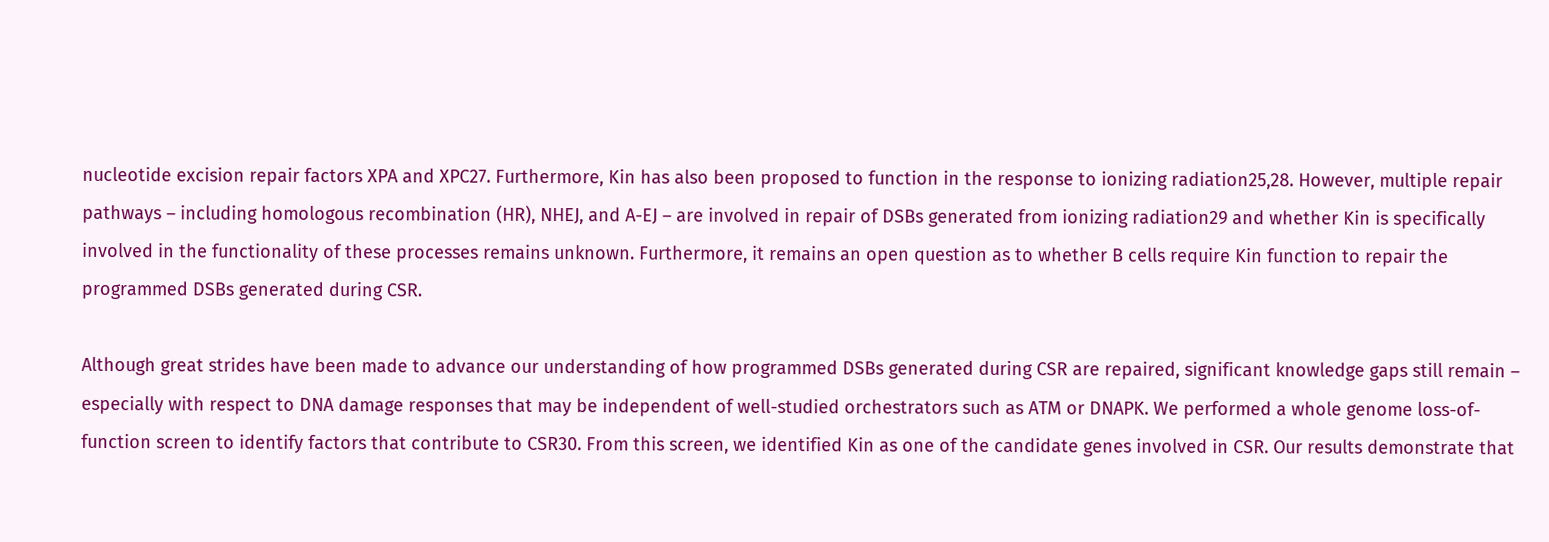nucleotide excision repair factors XPA and XPC27. Furthermore, Kin has also been proposed to function in the response to ionizing radiation25,28. However, multiple repair pathways – including homologous recombination (HR), NHEJ, and A-EJ – are involved in repair of DSBs generated from ionizing radiation29 and whether Kin is specifically involved in the functionality of these processes remains unknown. Furthermore, it remains an open question as to whether B cells require Kin function to repair the programmed DSBs generated during CSR.

Although great strides have been made to advance our understanding of how programmed DSBs generated during CSR are repaired, significant knowledge gaps still remain – especially with respect to DNA damage responses that may be independent of well-studied orchestrators such as ATM or DNAPK. We performed a whole genome loss-of-function screen to identify factors that contribute to CSR30. From this screen, we identified Kin as one of the candidate genes involved in CSR. Our results demonstrate that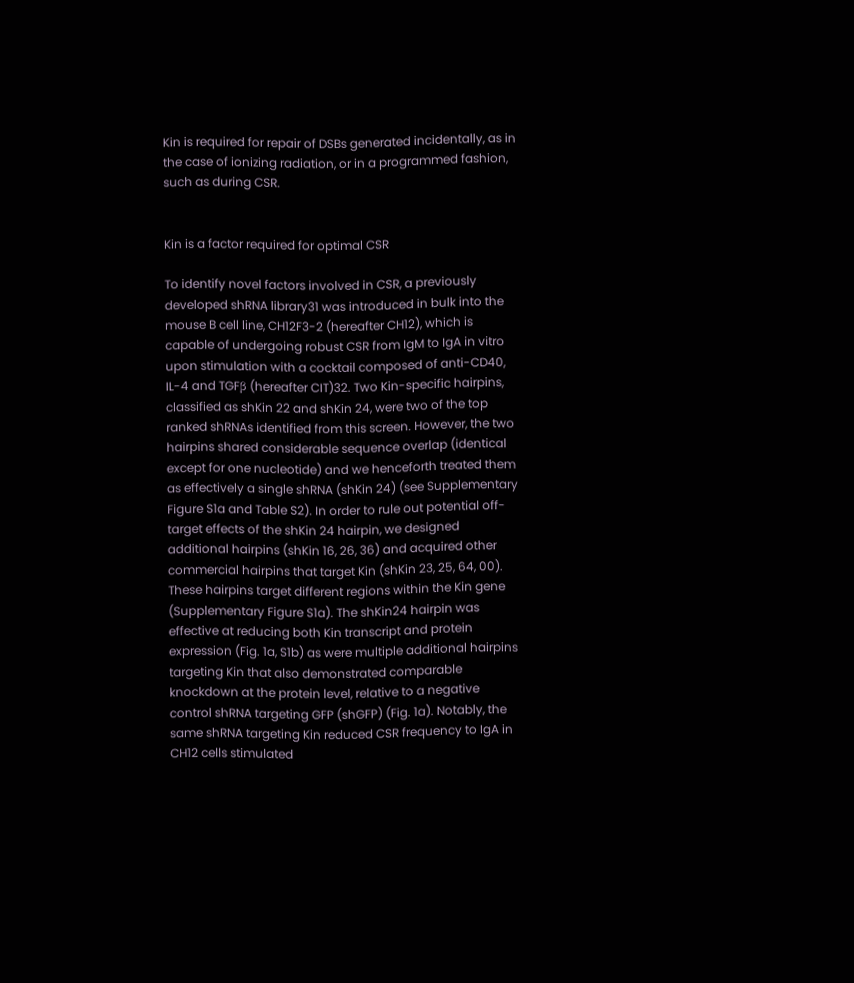Kin is required for repair of DSBs generated incidentally, as in the case of ionizing radiation, or in a programmed fashion, such as during CSR.


Kin is a factor required for optimal CSR

To identify novel factors involved in CSR, a previously developed shRNA library31 was introduced in bulk into the mouse B cell line, CH12F3-2 (hereafter CH12), which is capable of undergoing robust CSR from IgM to IgA in vitro upon stimulation with a cocktail composed of anti-CD40, IL-4 and TGFβ (hereafter CIT)32. Two Kin-specific hairpins, classified as shKin 22 and shKin 24, were two of the top ranked shRNAs identified from this screen. However, the two hairpins shared considerable sequence overlap (identical except for one nucleotide) and we henceforth treated them as effectively a single shRNA (shKin 24) (see Supplementary Figure S1a and Table S2). In order to rule out potential off-target effects of the shKin 24 hairpin, we designed additional hairpins (shKin 16, 26, 36) and acquired other commercial hairpins that target Kin (shKin 23, 25, 64, 00). These hairpins target different regions within the Kin gene (Supplementary Figure S1a). The shKin24 hairpin was effective at reducing both Kin transcript and protein expression (Fig. 1a, S1b) as were multiple additional hairpins targeting Kin that also demonstrated comparable knockdown at the protein level, relative to a negative control shRNA targeting GFP (shGFP) (Fig. 1a). Notably, the same shRNA targeting Kin reduced CSR frequency to IgA in CH12 cells stimulated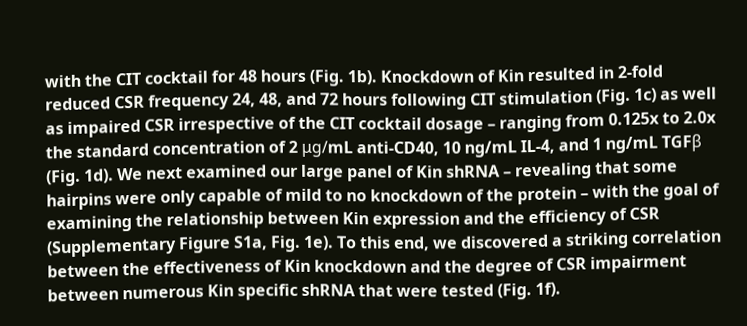with the CIT cocktail for 48 hours (Fig. 1b). Knockdown of Kin resulted in 2-fold reduced CSR frequency 24, 48, and 72 hours following CIT stimulation (Fig. 1c) as well as impaired CSR irrespective of the CIT cocktail dosage – ranging from 0.125x to 2.0x the standard concentration of 2 μg/mL anti-CD40, 10 ng/mL IL-4, and 1 ng/mL TGFβ (Fig. 1d). We next examined our large panel of Kin shRNA – revealing that some hairpins were only capable of mild to no knockdown of the protein – with the goal of examining the relationship between Kin expression and the efficiency of CSR (Supplementary Figure S1a, Fig. 1e). To this end, we discovered a striking correlation between the effectiveness of Kin knockdown and the degree of CSR impairment between numerous Kin specific shRNA that were tested (Fig. 1f).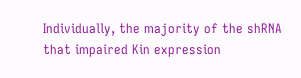Individually, the majority of the shRNA that impaired Kin expression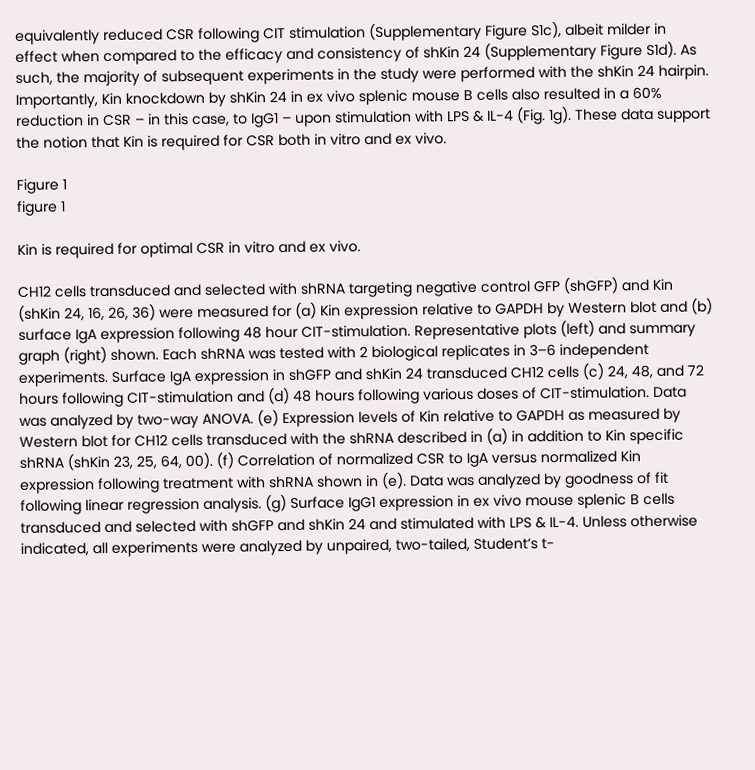equivalently reduced CSR following CIT stimulation (Supplementary Figure S1c), albeit milder in effect when compared to the efficacy and consistency of shKin 24 (Supplementary Figure S1d). As such, the majority of subsequent experiments in the study were performed with the shKin 24 hairpin. Importantly, Kin knockdown by shKin 24 in ex vivo splenic mouse B cells also resulted in a 60% reduction in CSR – in this case, to IgG1 – upon stimulation with LPS & IL-4 (Fig. 1g). These data support the notion that Kin is required for CSR both in vitro and ex vivo.

Figure 1
figure 1

Kin is required for optimal CSR in vitro and ex vivo.

CH12 cells transduced and selected with shRNA targeting negative control GFP (shGFP) and Kin (shKin 24, 16, 26, 36) were measured for (a) Kin expression relative to GAPDH by Western blot and (b) surface IgA expression following 48 hour CIT-stimulation. Representative plots (left) and summary graph (right) shown. Each shRNA was tested with 2 biological replicates in 3–6 independent experiments. Surface IgA expression in shGFP and shKin 24 transduced CH12 cells (c) 24, 48, and 72 hours following CIT-stimulation and (d) 48 hours following various doses of CIT-stimulation. Data was analyzed by two-way ANOVA. (e) Expression levels of Kin relative to GAPDH as measured by Western blot for CH12 cells transduced with the shRNA described in (a) in addition to Kin specific shRNA (shKin 23, 25, 64, 00). (f) Correlation of normalized CSR to IgA versus normalized Kin expression following treatment with shRNA shown in (e). Data was analyzed by goodness of fit following linear regression analysis. (g) Surface IgG1 expression in ex vivo mouse splenic B cells transduced and selected with shGFP and shKin 24 and stimulated with LPS & IL-4. Unless otherwise indicated, all experiments were analyzed by unpaired, two-tailed, Student’s t-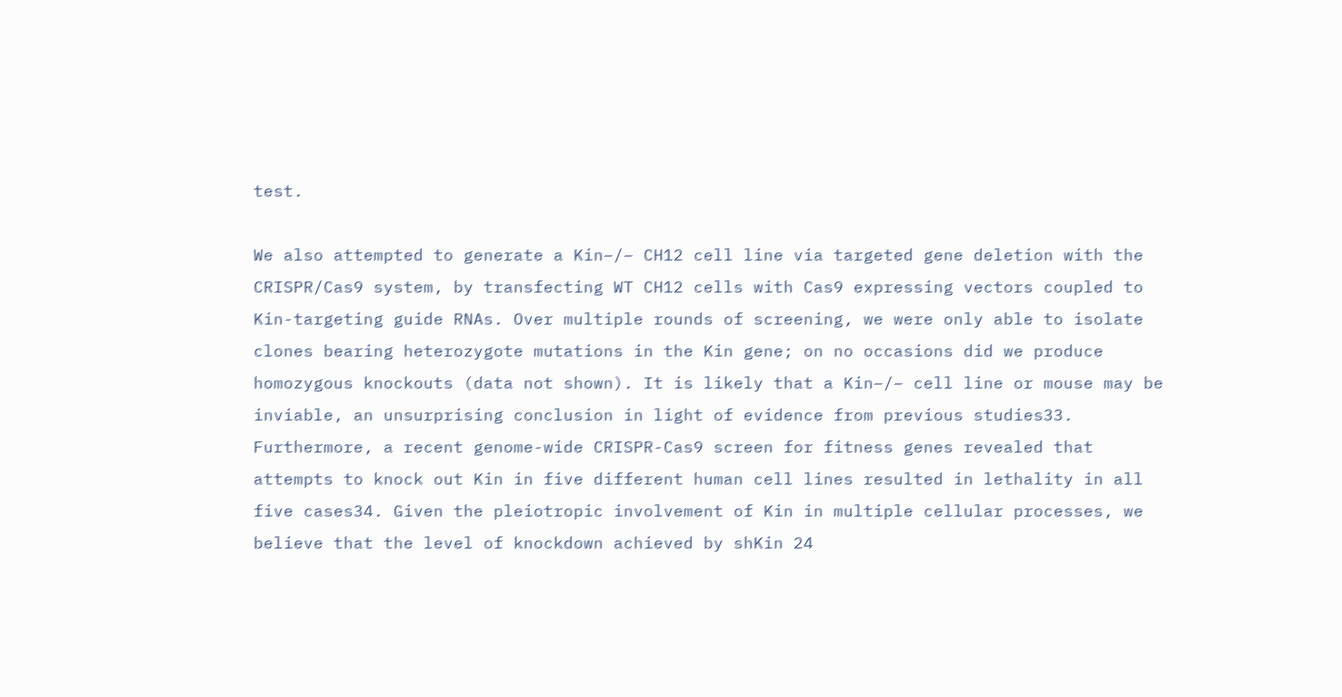test.

We also attempted to generate a Kin−/− CH12 cell line via targeted gene deletion with the CRISPR/Cas9 system, by transfecting WT CH12 cells with Cas9 expressing vectors coupled to Kin-targeting guide RNAs. Over multiple rounds of screening, we were only able to isolate clones bearing heterozygote mutations in the Kin gene; on no occasions did we produce homozygous knockouts (data not shown). It is likely that a Kin−/− cell line or mouse may be inviable, an unsurprising conclusion in light of evidence from previous studies33. Furthermore, a recent genome-wide CRISPR-Cas9 screen for fitness genes revealed that attempts to knock out Kin in five different human cell lines resulted in lethality in all five cases34. Given the pleiotropic involvement of Kin in multiple cellular processes, we believe that the level of knockdown achieved by shKin 24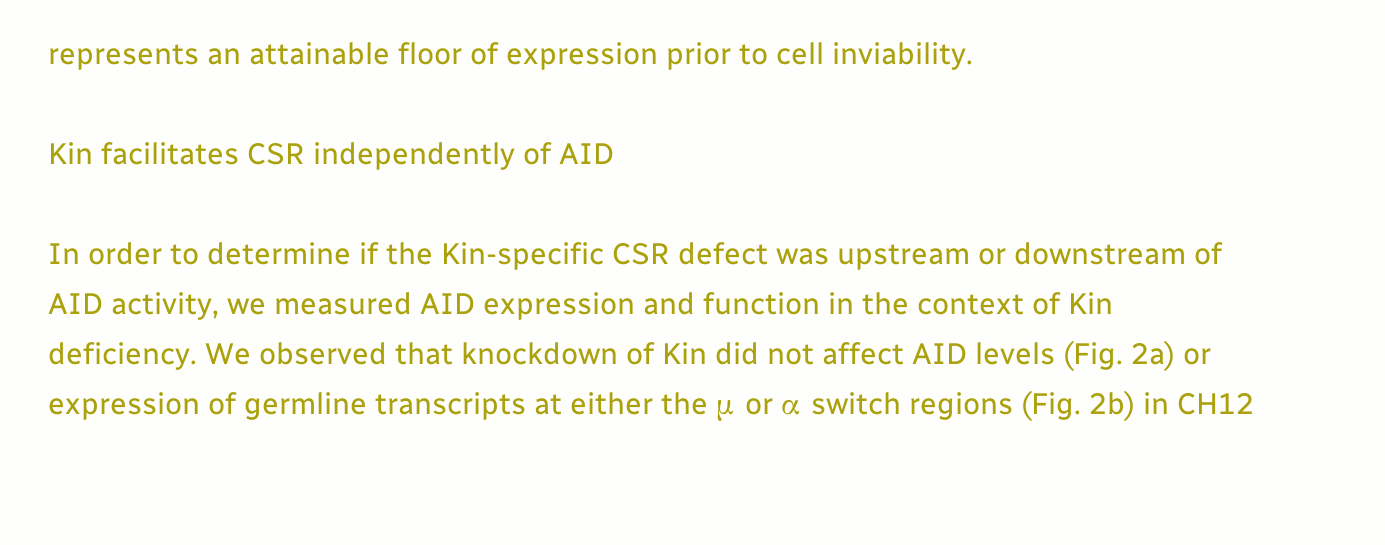represents an attainable floor of expression prior to cell inviability.

Kin facilitates CSR independently of AID

In order to determine if the Kin-specific CSR defect was upstream or downstream of AID activity, we measured AID expression and function in the context of Kin deficiency. We observed that knockdown of Kin did not affect AID levels (Fig. 2a) or expression of germline transcripts at either the μ or α switch regions (Fig. 2b) in CH12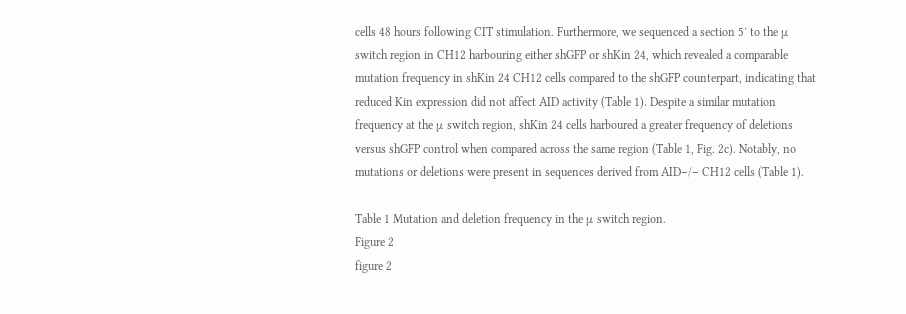cells 48 hours following CIT stimulation. Furthermore, we sequenced a section 5′ to the μ switch region in CH12 harbouring either shGFP or shKin 24, which revealed a comparable mutation frequency in shKin 24 CH12 cells compared to the shGFP counterpart, indicating that reduced Kin expression did not affect AID activity (Table 1). Despite a similar mutation frequency at the μ switch region, shKin 24 cells harboured a greater frequency of deletions versus shGFP control when compared across the same region (Table 1, Fig. 2c). Notably, no mutations or deletions were present in sequences derived from AID−/− CH12 cells (Table 1).

Table 1 Mutation and deletion frequency in the μ switch region.
Figure 2
figure 2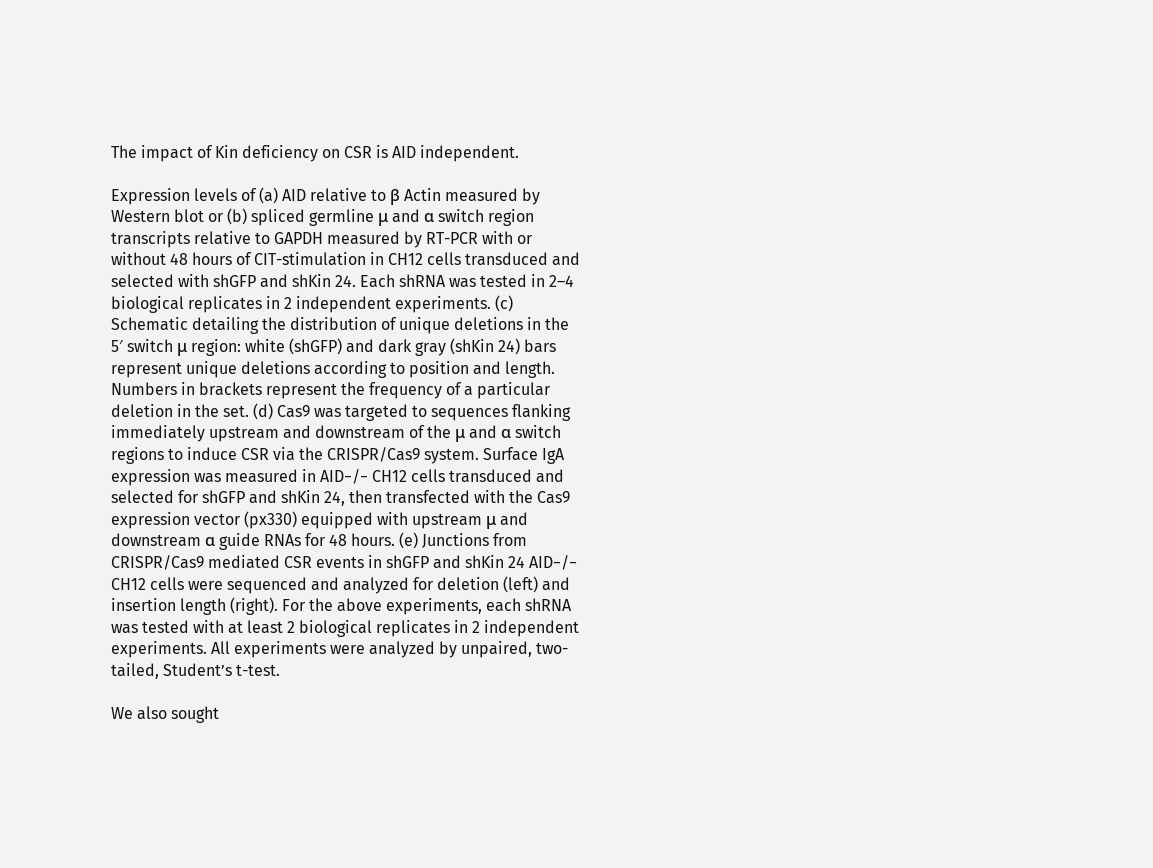The impact of Kin deficiency on CSR is AID independent.

Expression levels of (a) AID relative to β Actin measured by Western blot or (b) spliced germline μ and α switch region transcripts relative to GAPDH measured by RT-PCR with or without 48 hours of CIT-stimulation in CH12 cells transduced and selected with shGFP and shKin 24. Each shRNA was tested in 2–4 biological replicates in 2 independent experiments. (c) Schematic detailing the distribution of unique deletions in the 5′ switch μ region: white (shGFP) and dark gray (shKin 24) bars represent unique deletions according to position and length. Numbers in brackets represent the frequency of a particular deletion in the set. (d) Cas9 was targeted to sequences flanking immediately upstream and downstream of the μ and α switch regions to induce CSR via the CRISPR/Cas9 system. Surface IgA expression was measured in AID−/− CH12 cells transduced and selected for shGFP and shKin 24, then transfected with the Cas9 expression vector (px330) equipped with upstream μ and downstream α guide RNAs for 48 hours. (e) Junctions from CRISPR/Cas9 mediated CSR events in shGFP and shKin 24 AID−/− CH12 cells were sequenced and analyzed for deletion (left) and insertion length (right). For the above experiments, each shRNA was tested with at least 2 biological replicates in 2 independent experiments. All experiments were analyzed by unpaired, two-tailed, Student’s t-test.

We also sought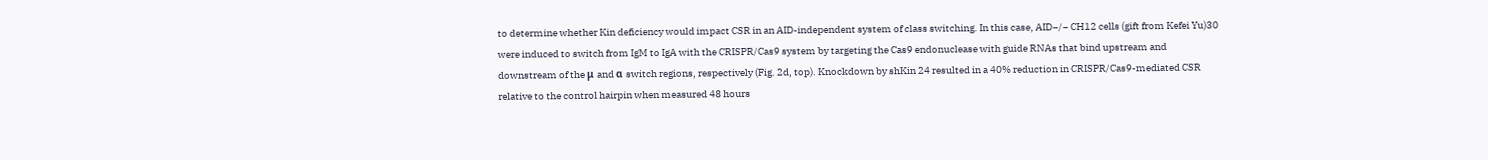to determine whether Kin deficiency would impact CSR in an AID-independent system of class switching. In this case, AID−/− CH12 cells (gift from Kefei Yu)30 were induced to switch from IgM to IgA with the CRISPR/Cas9 system by targeting the Cas9 endonuclease with guide RNAs that bind upstream and downstream of the μ and α switch regions, respectively (Fig. 2d, top). Knockdown by shKin 24 resulted in a 40% reduction in CRISPR/Cas9-mediated CSR relative to the control hairpin when measured 48 hours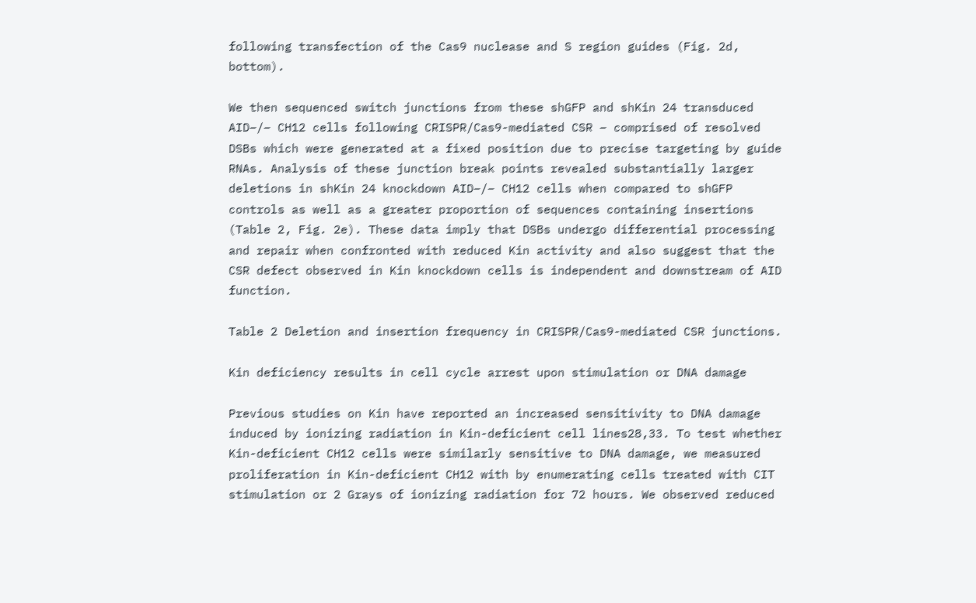following transfection of the Cas9 nuclease and S region guides (Fig. 2d, bottom).

We then sequenced switch junctions from these shGFP and shKin 24 transduced AID−/− CH12 cells following CRISPR/Cas9-mediated CSR – comprised of resolved DSBs which were generated at a fixed position due to precise targeting by guide RNAs. Analysis of these junction break points revealed substantially larger deletions in shKin 24 knockdown AID−/− CH12 cells when compared to shGFP controls as well as a greater proportion of sequences containing insertions (Table 2, Fig. 2e). These data imply that DSBs undergo differential processing and repair when confronted with reduced Kin activity and also suggest that the CSR defect observed in Kin knockdown cells is independent and downstream of AID function.

Table 2 Deletion and insertion frequency in CRISPR/Cas9-mediated CSR junctions.

Kin deficiency results in cell cycle arrest upon stimulation or DNA damage

Previous studies on Kin have reported an increased sensitivity to DNA damage induced by ionizing radiation in Kin-deficient cell lines28,33. To test whether Kin-deficient CH12 cells were similarly sensitive to DNA damage, we measured proliferation in Kin-deficient CH12 with by enumerating cells treated with CIT stimulation or 2 Grays of ionizing radiation for 72 hours. We observed reduced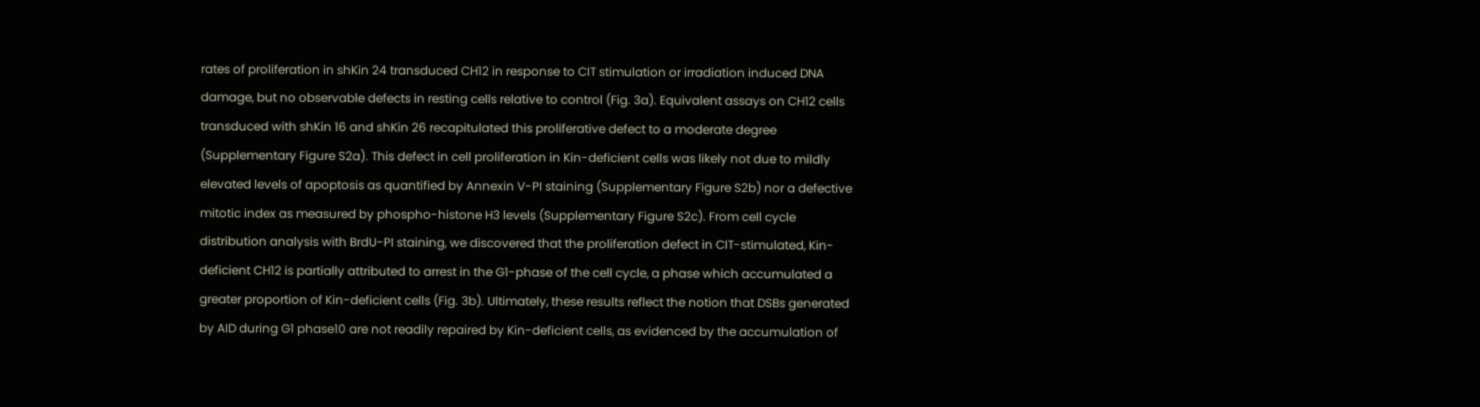rates of proliferation in shKin 24 transduced CH12 in response to CIT stimulation or irradiation induced DNA damage, but no observable defects in resting cells relative to control (Fig. 3a). Equivalent assays on CH12 cells transduced with shKin 16 and shKin 26 recapitulated this proliferative defect to a moderate degree (Supplementary Figure S2a). This defect in cell proliferation in Kin-deficient cells was likely not due to mildly elevated levels of apoptosis as quantified by Annexin V-PI staining (Supplementary Figure S2b) nor a defective mitotic index as measured by phospho-histone H3 levels (Supplementary Figure S2c). From cell cycle distribution analysis with BrdU-PI staining, we discovered that the proliferation defect in CIT-stimulated, Kin-deficient CH12 is partially attributed to arrest in the G1-phase of the cell cycle, a phase which accumulated a greater proportion of Kin-deficient cells (Fig. 3b). Ultimately, these results reflect the notion that DSBs generated by AID during G1 phase10 are not readily repaired by Kin-deficient cells, as evidenced by the accumulation of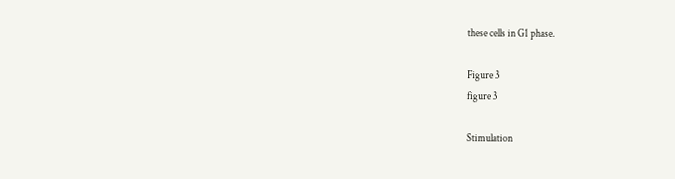these cells in G1 phase.

Figure 3
figure 3

Stimulation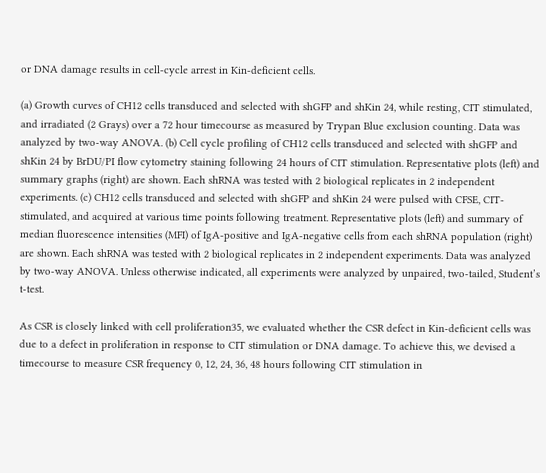or DNA damage results in cell-cycle arrest in Kin-deficient cells.

(a) Growth curves of CH12 cells transduced and selected with shGFP and shKin 24, while resting, CIT stimulated, and irradiated (2 Grays) over a 72 hour timecourse as measured by Trypan Blue exclusion counting. Data was analyzed by two-way ANOVA. (b) Cell cycle profiling of CH12 cells transduced and selected with shGFP and shKin 24 by BrDU/PI flow cytometry staining following 24 hours of CIT stimulation. Representative plots (left) and summary graphs (right) are shown. Each shRNA was tested with 2 biological replicates in 2 independent experiments. (c) CH12 cells transduced and selected with shGFP and shKin 24 were pulsed with CFSE, CIT-stimulated, and acquired at various time points following treatment. Representative plots (left) and summary of median fluorescence intensities (MFI) of IgA-positive and IgA-negative cells from each shRNA population (right) are shown. Each shRNA was tested with 2 biological replicates in 2 independent experiments. Data was analyzed by two-way ANOVA. Unless otherwise indicated, all experiments were analyzed by unpaired, two-tailed, Student’s t-test.

As CSR is closely linked with cell proliferation35, we evaluated whether the CSR defect in Kin-deficient cells was due to a defect in proliferation in response to CIT stimulation or DNA damage. To achieve this, we devised a timecourse to measure CSR frequency 0, 12, 24, 36, 48 hours following CIT stimulation in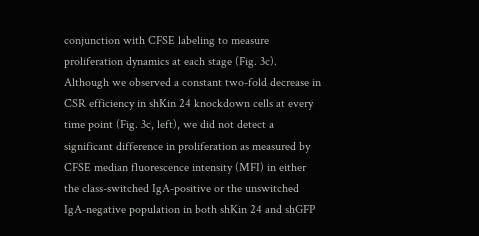conjunction with CFSE labeling to measure proliferation dynamics at each stage (Fig. 3c). Although we observed a constant two-fold decrease in CSR efficiency in shKin 24 knockdown cells at every time point (Fig. 3c, left), we did not detect a significant difference in proliferation as measured by CFSE median fluorescence intensity (MFI) in either the class-switched IgA-positive or the unswitched IgA-negative population in both shKin 24 and shGFP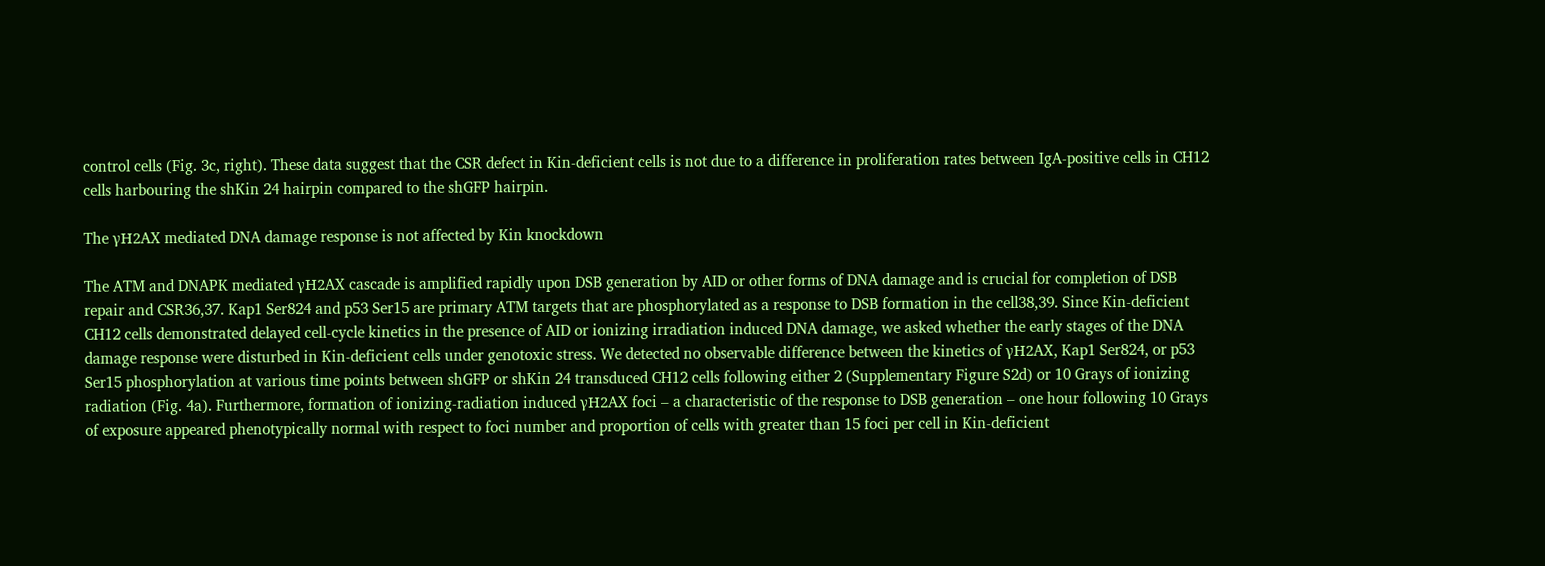control cells (Fig. 3c, right). These data suggest that the CSR defect in Kin-deficient cells is not due to a difference in proliferation rates between IgA-positive cells in CH12 cells harbouring the shKin 24 hairpin compared to the shGFP hairpin.

The γH2AX mediated DNA damage response is not affected by Kin knockdown

The ATM and DNAPK mediated γH2AX cascade is amplified rapidly upon DSB generation by AID or other forms of DNA damage and is crucial for completion of DSB repair and CSR36,37. Kap1 Ser824 and p53 Ser15 are primary ATM targets that are phosphorylated as a response to DSB formation in the cell38,39. Since Kin-deficient CH12 cells demonstrated delayed cell-cycle kinetics in the presence of AID or ionizing irradiation induced DNA damage, we asked whether the early stages of the DNA damage response were disturbed in Kin-deficient cells under genotoxic stress. We detected no observable difference between the kinetics of γH2AX, Kap1 Ser824, or p53 Ser15 phosphorylation at various time points between shGFP or shKin 24 transduced CH12 cells following either 2 (Supplementary Figure S2d) or 10 Grays of ionizing radiation (Fig. 4a). Furthermore, formation of ionizing-radiation induced γH2AX foci – a characteristic of the response to DSB generation – one hour following 10 Grays of exposure appeared phenotypically normal with respect to foci number and proportion of cells with greater than 15 foci per cell in Kin-deficient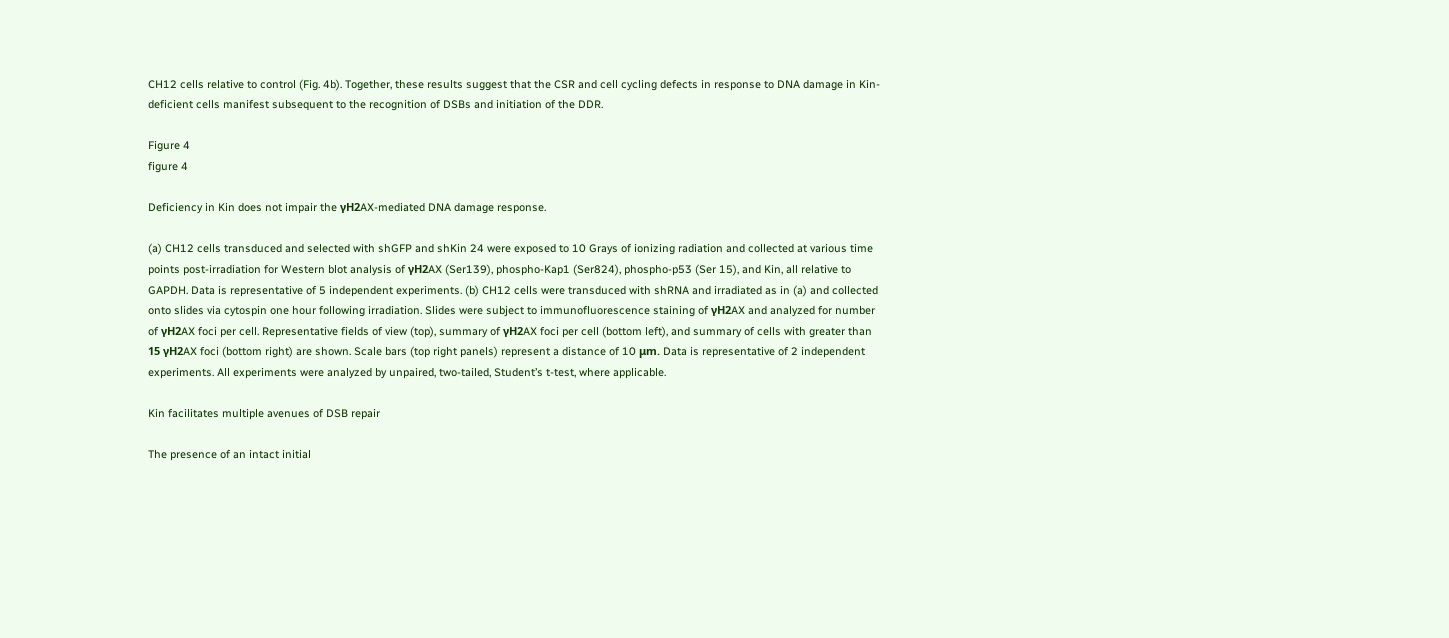CH12 cells relative to control (Fig. 4b). Together, these results suggest that the CSR and cell cycling defects in response to DNA damage in Kin-deficient cells manifest subsequent to the recognition of DSBs and initiation of the DDR.

Figure 4
figure 4

Deficiency in Kin does not impair the γH2AX-mediated DNA damage response.

(a) CH12 cells transduced and selected with shGFP and shKin 24 were exposed to 10 Grays of ionizing radiation and collected at various time points post-irradiation for Western blot analysis of γH2AX (Ser139), phospho-Kap1 (Ser824), phospho-p53 (Ser 15), and Kin, all relative to GAPDH. Data is representative of 5 independent experiments. (b) CH12 cells were transduced with shRNA and irradiated as in (a) and collected onto slides via cytospin one hour following irradiation. Slides were subject to immunofluorescence staining of γH2AX and analyzed for number of γH2AX foci per cell. Representative fields of view (top), summary of γH2AX foci per cell (bottom left), and summary of cells with greater than 15 γH2AX foci (bottom right) are shown. Scale bars (top right panels) represent a distance of 10 μm. Data is representative of 2 independent experiments. All experiments were analyzed by unpaired, two-tailed, Student’s t-test, where applicable.

Kin facilitates multiple avenues of DSB repair

The presence of an intact initial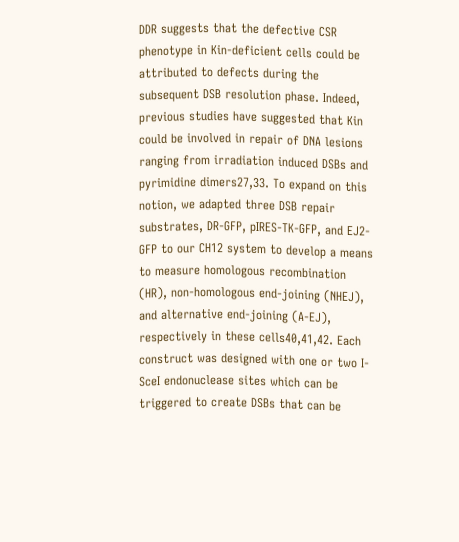DDR suggests that the defective CSR phenotype in Kin-deficient cells could be attributed to defects during the subsequent DSB resolution phase. Indeed, previous studies have suggested that Kin could be involved in repair of DNA lesions ranging from irradiation induced DSBs and pyrimidine dimers27,33. To expand on this notion, we adapted three DSB repair substrates, DR-GFP, pIRES-TK-GFP, and EJ2-GFP to our CH12 system to develop a means to measure homologous recombination (HR), non-homologous end-joining (NHEJ), and alternative end-joining (A-EJ), respectively in these cells40,41,42. Each construct was designed with one or two I-SceI endonuclease sites which can be triggered to create DSBs that can be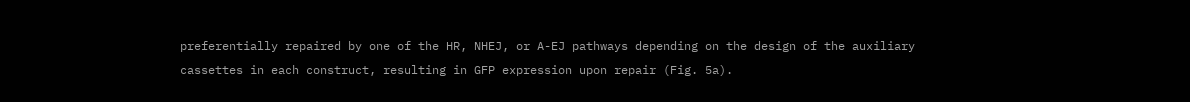preferentially repaired by one of the HR, NHEJ, or A-EJ pathways depending on the design of the auxiliary cassettes in each construct, resulting in GFP expression upon repair (Fig. 5a).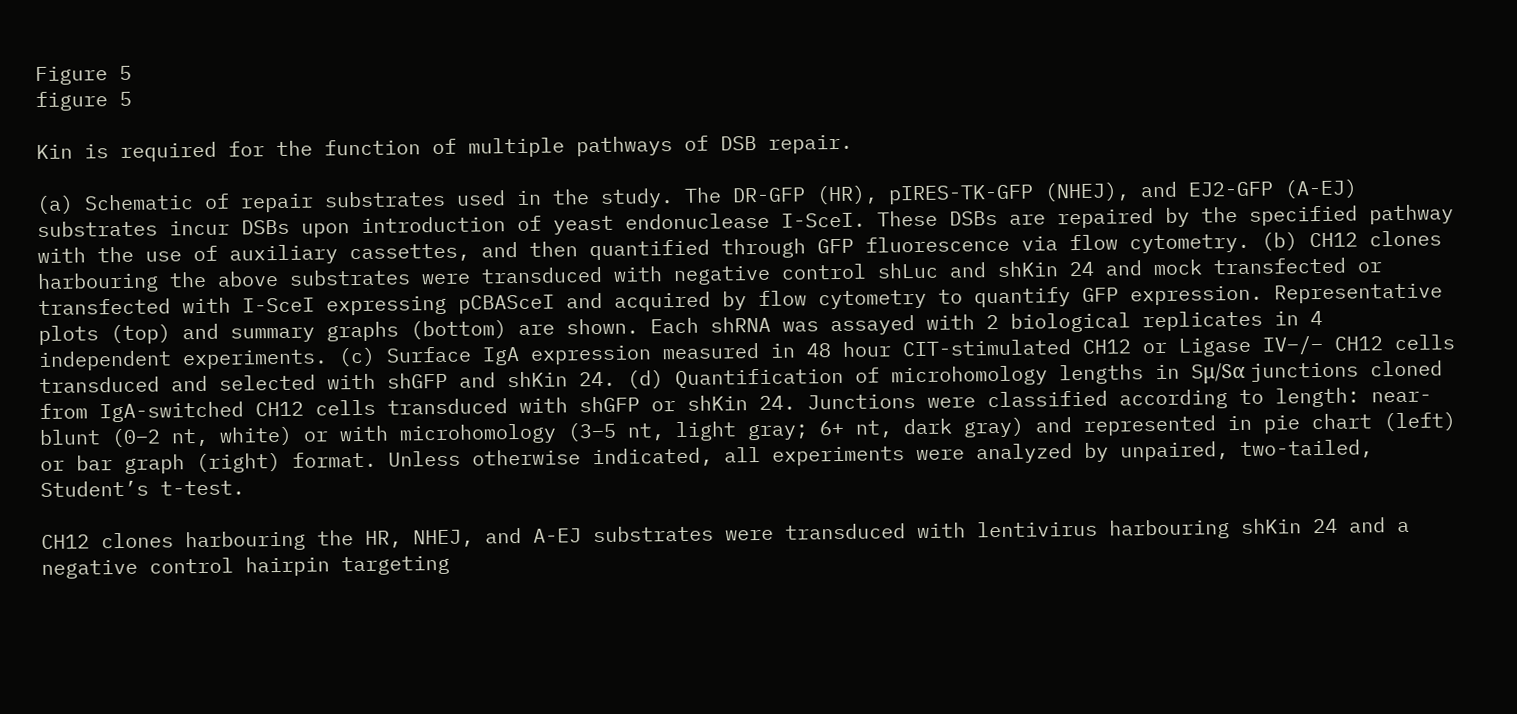Figure 5
figure 5

Kin is required for the function of multiple pathways of DSB repair.

(a) Schematic of repair substrates used in the study. The DR-GFP (HR), pIRES-TK-GFP (NHEJ), and EJ2-GFP (A-EJ) substrates incur DSBs upon introduction of yeast endonuclease I-SceI. These DSBs are repaired by the specified pathway with the use of auxiliary cassettes, and then quantified through GFP fluorescence via flow cytometry. (b) CH12 clones harbouring the above substrates were transduced with negative control shLuc and shKin 24 and mock transfected or transfected with I-SceI expressing pCBASceI and acquired by flow cytometry to quantify GFP expression. Representative plots (top) and summary graphs (bottom) are shown. Each shRNA was assayed with 2 biological replicates in 4 independent experiments. (c) Surface IgA expression measured in 48 hour CIT-stimulated CH12 or Ligase IV−/− CH12 cells transduced and selected with shGFP and shKin 24. (d) Quantification of microhomology lengths in Sμ/Sα junctions cloned from IgA-switched CH12 cells transduced with shGFP or shKin 24. Junctions were classified according to length: near-blunt (0–2 nt, white) or with microhomology (3–5 nt, light gray; 6+ nt, dark gray) and represented in pie chart (left) or bar graph (right) format. Unless otherwise indicated, all experiments were analyzed by unpaired, two-tailed, Student’s t-test.

CH12 clones harbouring the HR, NHEJ, and A-EJ substrates were transduced with lentivirus harbouring shKin 24 and a negative control hairpin targeting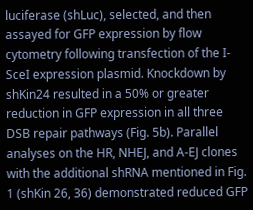luciferase (shLuc), selected, and then assayed for GFP expression by flow cytometry following transfection of the I-SceI expression plasmid. Knockdown by shKin24 resulted in a 50% or greater reduction in GFP expression in all three DSB repair pathways (Fig. 5b). Parallel analyses on the HR, NHEJ, and A-EJ clones with the additional shRNA mentioned in Fig. 1 (shKin 26, 36) demonstrated reduced GFP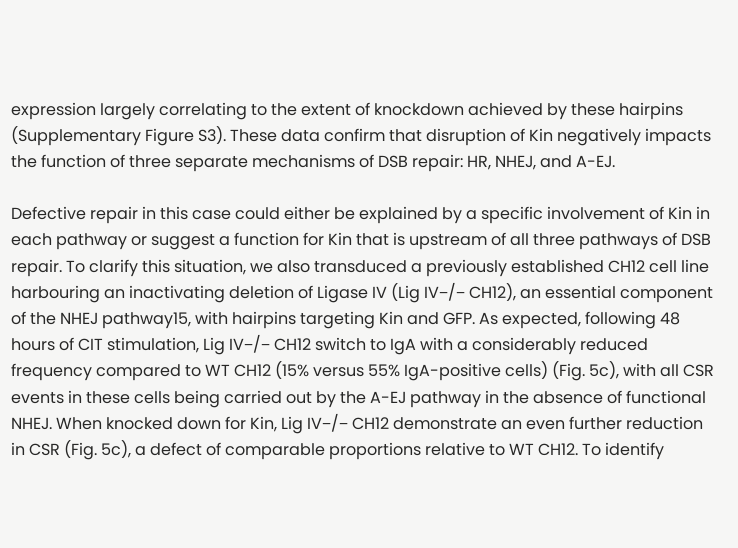expression largely correlating to the extent of knockdown achieved by these hairpins (Supplementary Figure S3). These data confirm that disruption of Kin negatively impacts the function of three separate mechanisms of DSB repair: HR, NHEJ, and A-EJ.

Defective repair in this case could either be explained by a specific involvement of Kin in each pathway or suggest a function for Kin that is upstream of all three pathways of DSB repair. To clarify this situation, we also transduced a previously established CH12 cell line harbouring an inactivating deletion of Ligase IV (Lig IV−/− CH12), an essential component of the NHEJ pathway15, with hairpins targeting Kin and GFP. As expected, following 48 hours of CIT stimulation, Lig IV−/− CH12 switch to IgA with a considerably reduced frequency compared to WT CH12 (15% versus 55% IgA-positive cells) (Fig. 5c), with all CSR events in these cells being carried out by the A-EJ pathway in the absence of functional NHEJ. When knocked down for Kin, Lig IV−/− CH12 demonstrate an even further reduction in CSR (Fig. 5c), a defect of comparable proportions relative to WT CH12. To identify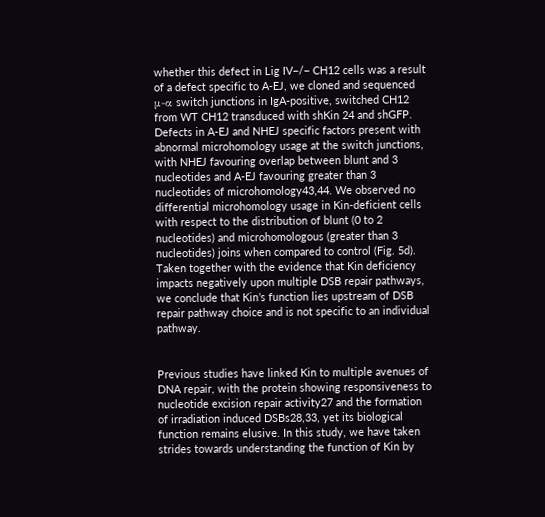whether this defect in Lig IV−/− CH12 cells was a result of a defect specific to A-EJ, we cloned and sequenced μ-α switch junctions in IgA-positive, switched CH12 from WT CH12 transduced with shKin 24 and shGFP. Defects in A-EJ and NHEJ specific factors present with abnormal microhomology usage at the switch junctions, with NHEJ favouring overlap between blunt and 3 nucleotides and A-EJ favouring greater than 3 nucleotides of microhomology43,44. We observed no differential microhomology usage in Kin-deficient cells with respect to the distribution of blunt (0 to 2 nucleotides) and microhomologous (greater than 3 nucleotides) joins when compared to control (Fig. 5d). Taken together with the evidence that Kin deficiency impacts negatively upon multiple DSB repair pathways, we conclude that Kin’s function lies upstream of DSB repair pathway choice and is not specific to an individual pathway.


Previous studies have linked Kin to multiple avenues of DNA repair, with the protein showing responsiveness to nucleotide excision repair activity27 and the formation of irradiation induced DSBs28,33, yet its biological function remains elusive. In this study, we have taken strides towards understanding the function of Kin by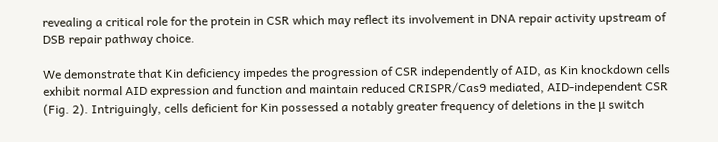revealing a critical role for the protein in CSR which may reflect its involvement in DNA repair activity upstream of DSB repair pathway choice.

We demonstrate that Kin deficiency impedes the progression of CSR independently of AID, as Kin knockdown cells exhibit normal AID expression and function and maintain reduced CRISPR/Cas9 mediated, AID-independent CSR (Fig. 2). Intriguingly, cells deficient for Kin possessed a notably greater frequency of deletions in the μ switch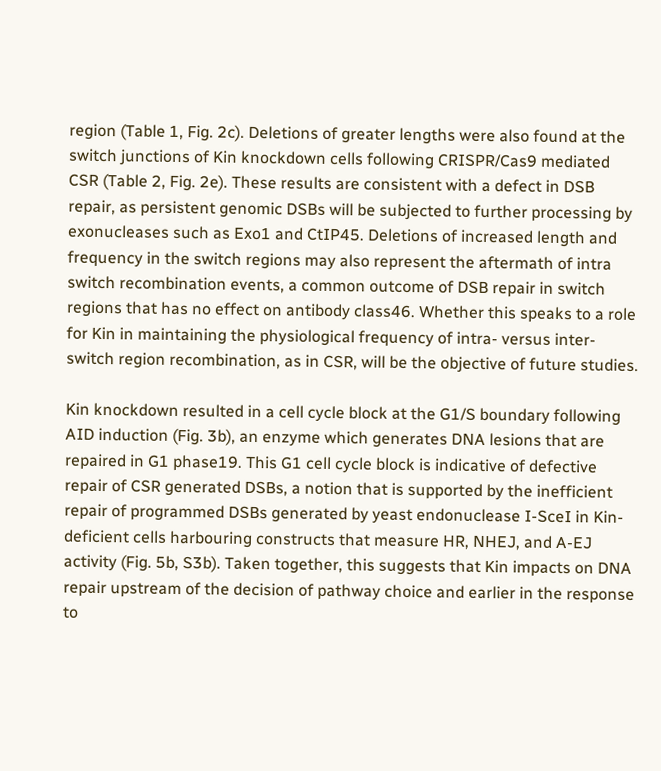region (Table 1, Fig. 2c). Deletions of greater lengths were also found at the switch junctions of Kin knockdown cells following CRISPR/Cas9 mediated CSR (Table 2, Fig. 2e). These results are consistent with a defect in DSB repair, as persistent genomic DSBs will be subjected to further processing by exonucleases such as Exo1 and CtIP45. Deletions of increased length and frequency in the switch regions may also represent the aftermath of intra switch recombination events, a common outcome of DSB repair in switch regions that has no effect on antibody class46. Whether this speaks to a role for Kin in maintaining the physiological frequency of intra- versus inter-switch region recombination, as in CSR, will be the objective of future studies.

Kin knockdown resulted in a cell cycle block at the G1/S boundary following AID induction (Fig. 3b), an enzyme which generates DNA lesions that are repaired in G1 phase19. This G1 cell cycle block is indicative of defective repair of CSR generated DSBs, a notion that is supported by the inefficient repair of programmed DSBs generated by yeast endonuclease I-SceI in Kin-deficient cells harbouring constructs that measure HR, NHEJ, and A-EJ activity (Fig. 5b, S3b). Taken together, this suggests that Kin impacts on DNA repair upstream of the decision of pathway choice and earlier in the response to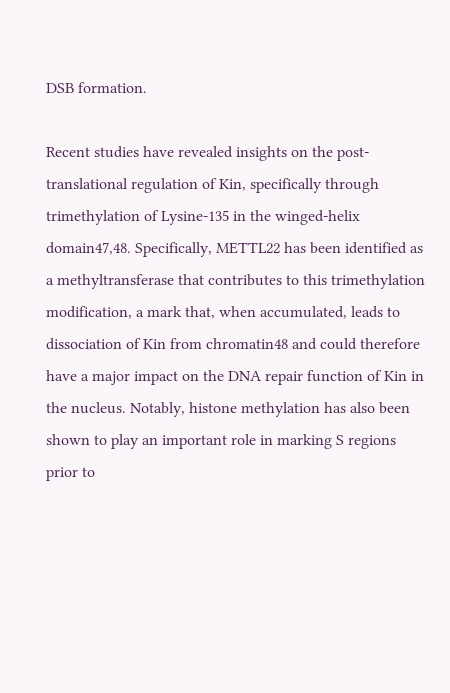DSB formation.

Recent studies have revealed insights on the post-translational regulation of Kin, specifically through trimethylation of Lysine-135 in the winged-helix domain47,48. Specifically, METTL22 has been identified as a methyltransferase that contributes to this trimethylation modification, a mark that, when accumulated, leads to dissociation of Kin from chromatin48 and could therefore have a major impact on the DNA repair function of Kin in the nucleus. Notably, histone methylation has also been shown to play an important role in marking S regions prior to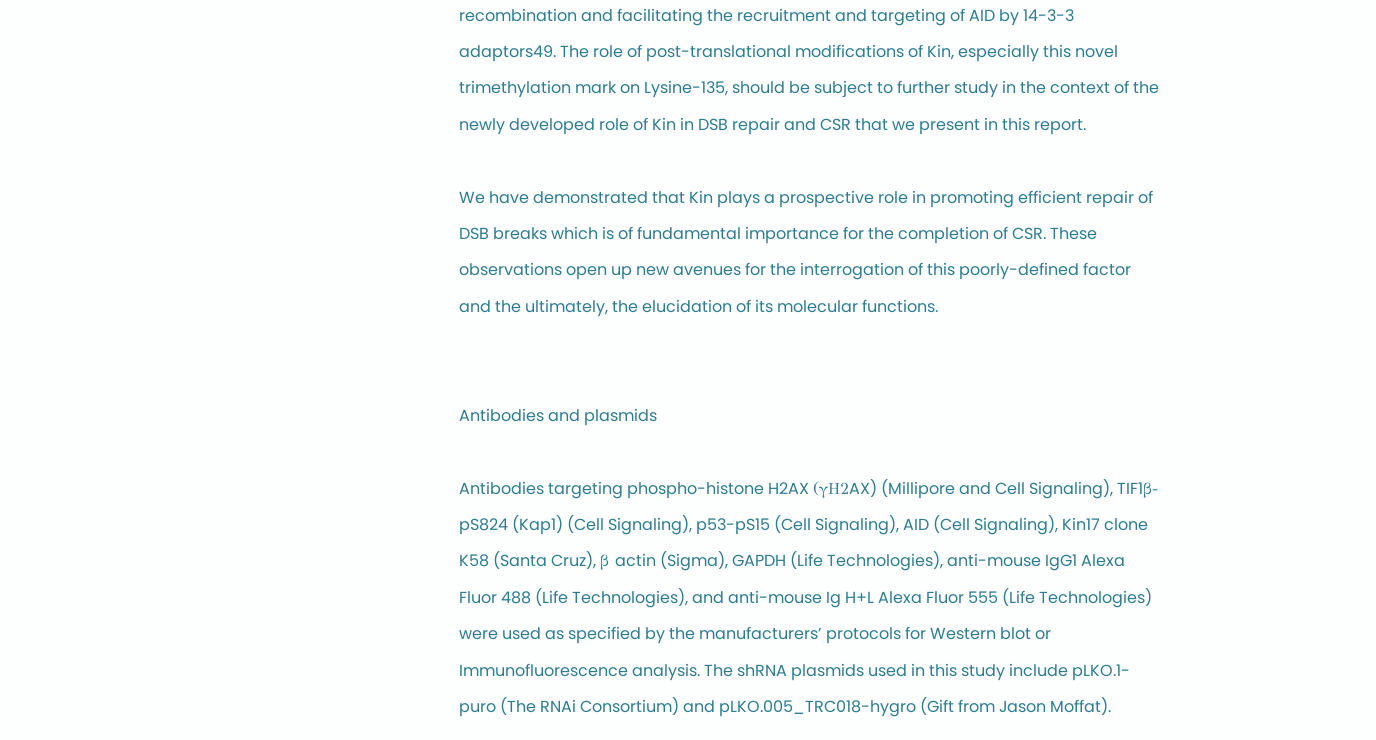recombination and facilitating the recruitment and targeting of AID by 14-3-3 adaptors49. The role of post-translational modifications of Kin, especially this novel trimethylation mark on Lysine-135, should be subject to further study in the context of the newly developed role of Kin in DSB repair and CSR that we present in this report.

We have demonstrated that Kin plays a prospective role in promoting efficient repair of DSB breaks which is of fundamental importance for the completion of CSR. These observations open up new avenues for the interrogation of this poorly-defined factor and the ultimately, the elucidation of its molecular functions.


Antibodies and plasmids

Antibodies targeting phospho-histone H2AX (γH2AX) (Millipore and Cell Signaling), TIF1β-pS824 (Kap1) (Cell Signaling), p53-pS15 (Cell Signaling), AID (Cell Signaling), Kin17 clone K58 (Santa Cruz), β actin (Sigma), GAPDH (Life Technologies), anti-mouse IgG1 Alexa Fluor 488 (Life Technologies), and anti-mouse Ig H+L Alexa Fluor 555 (Life Technologies) were used as specified by the manufacturers’ protocols for Western blot or Immunofluorescence analysis. The shRNA plasmids used in this study include pLKO.1-puro (The RNAi Consortium) and pLKO.005_TRC018-hygro (Gift from Jason Moffat).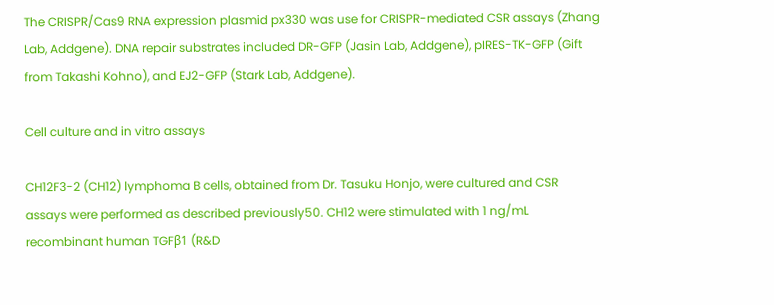The CRISPR/Cas9 RNA expression plasmid px330 was use for CRISPR-mediated CSR assays (Zhang Lab, Addgene). DNA repair substrates included DR-GFP (Jasin Lab, Addgene), pIRES-TK-GFP (Gift from Takashi Kohno), and EJ2-GFP (Stark Lab, Addgene).

Cell culture and in vitro assays

CH12F3-2 (CH12) lymphoma B cells, obtained from Dr. Tasuku Honjo, were cultured and CSR assays were performed as described previously50. CH12 were stimulated with 1 ng/mL recombinant human TGFβ1 (R&D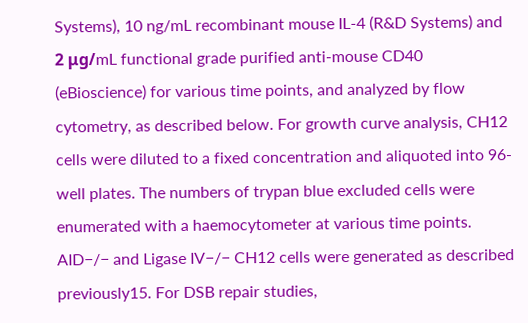Systems), 10 ng/mL recombinant mouse IL-4 (R&D Systems) and 2 μg/mL functional grade purified anti-mouse CD40 (eBioscience) for various time points, and analyzed by flow cytometry, as described below. For growth curve analysis, CH12 cells were diluted to a fixed concentration and aliquoted into 96-well plates. The numbers of trypan blue excluded cells were enumerated with a haemocytometer at various time points. AID−/− and Ligase IV−/− CH12 cells were generated as described previously15. For DSB repair studies,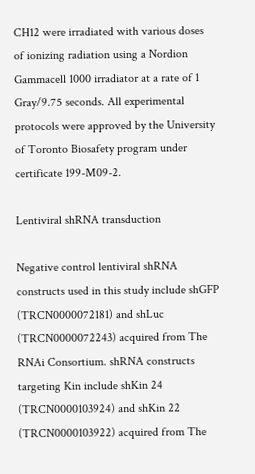CH12 were irradiated with various doses of ionizing radiation using a Nordion Gammacell 1000 irradiator at a rate of 1 Gray/9.75 seconds. All experimental protocols were approved by the University of Toronto Biosafety program under certificate 199-M09-2.

Lentiviral shRNA transduction

Negative control lentiviral shRNA constructs used in this study include shGFP (TRCN0000072181) and shLuc (TRCN0000072243) acquired from The RNAi Consortium. shRNA constructs targeting Kin include shKin 24 (TRCN0000103924) and shKin 22 (TRCN0000103922) acquired from The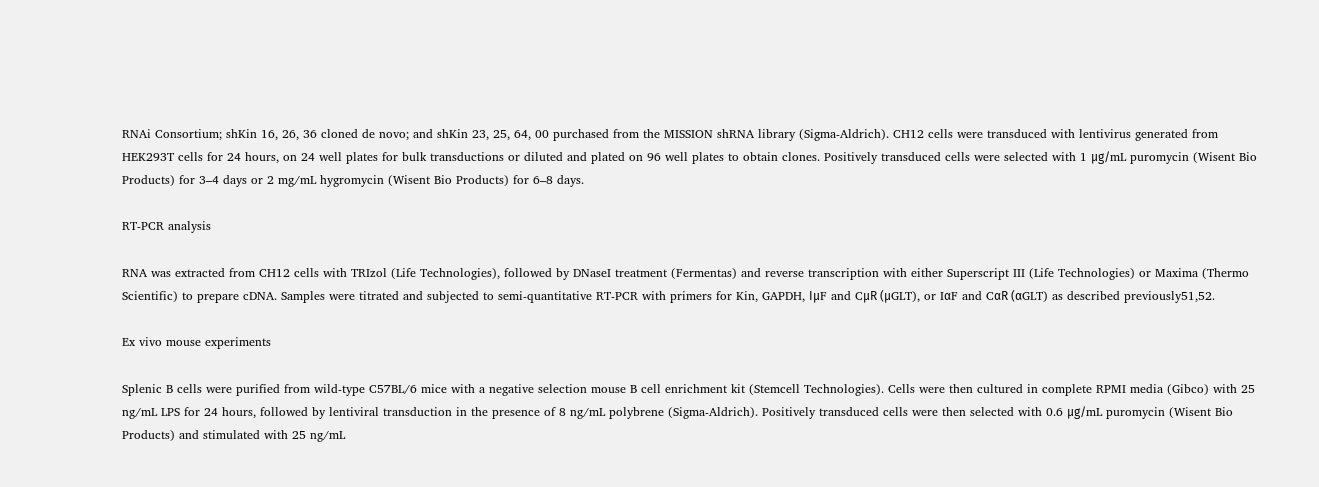RNAi Consortium; shKin 16, 26, 36 cloned de novo; and shKin 23, 25, 64, 00 purchased from the MISSION shRNA library (Sigma-Aldrich). CH12 cells were transduced with lentivirus generated from HEK293T cells for 24 hours, on 24 well plates for bulk transductions or diluted and plated on 96 well plates to obtain clones. Positively transduced cells were selected with 1 μg/mL puromycin (Wisent Bio Products) for 3–4 days or 2 mg/mL hygromycin (Wisent Bio Products) for 6–8 days.

RT-PCR analysis

RNA was extracted from CH12 cells with TRIzol (Life Technologies), followed by DNaseI treatment (Fermentas) and reverse transcription with either Superscript III (Life Technologies) or Maxima (Thermo Scientific) to prepare cDNA. Samples were titrated and subjected to semi-quantitative RT-PCR with primers for Kin, GAPDH, IμF and CμR (μGLT), or IαF and CαR (αGLT) as described previously51,52.

Ex vivo mouse experiments

Splenic B cells were purified from wild-type C57BL/6 mice with a negative selection mouse B cell enrichment kit (Stemcell Technologies). Cells were then cultured in complete RPMI media (Gibco) with 25 ng/mL LPS for 24 hours, followed by lentiviral transduction in the presence of 8 ng/mL polybrene (Sigma-Aldrich). Positively transduced cells were then selected with 0.6 μg/mL puromycin (Wisent Bio Products) and stimulated with 25 ng/mL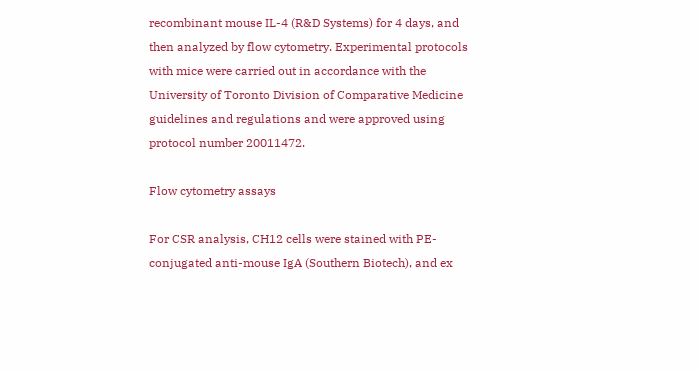recombinant mouse IL-4 (R&D Systems) for 4 days, and then analyzed by flow cytometry. Experimental protocols with mice were carried out in accordance with the University of Toronto Division of Comparative Medicine guidelines and regulations and were approved using protocol number 20011472.

Flow cytometry assays

For CSR analysis, CH12 cells were stained with PE-conjugated anti-mouse IgA (Southern Biotech), and ex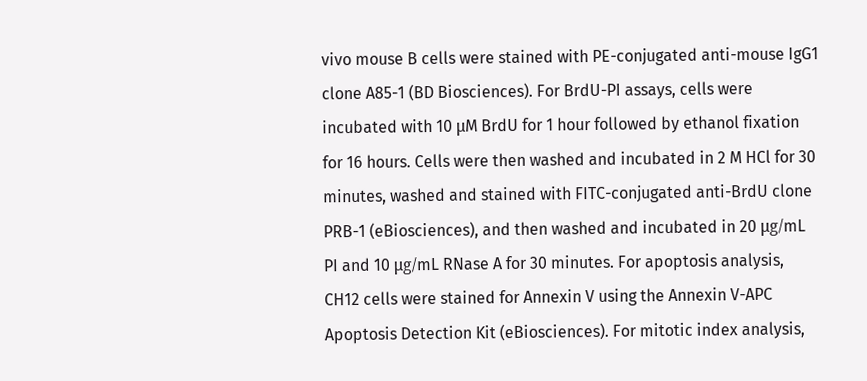vivo mouse B cells were stained with PE-conjugated anti-mouse IgG1 clone A85-1 (BD Biosciences). For BrdU-PI assays, cells were incubated with 10 μM BrdU for 1 hour followed by ethanol fixation for 16 hours. Cells were then washed and incubated in 2 M HCl for 30 minutes, washed and stained with FITC-conjugated anti-BrdU clone PRB-1 (eBiosciences), and then washed and incubated in 20 μg/mL PI and 10 μg/mL RNase A for 30 minutes. For apoptosis analysis, CH12 cells were stained for Annexin V using the Annexin V-APC Apoptosis Detection Kit (eBiosciences). For mitotic index analysis,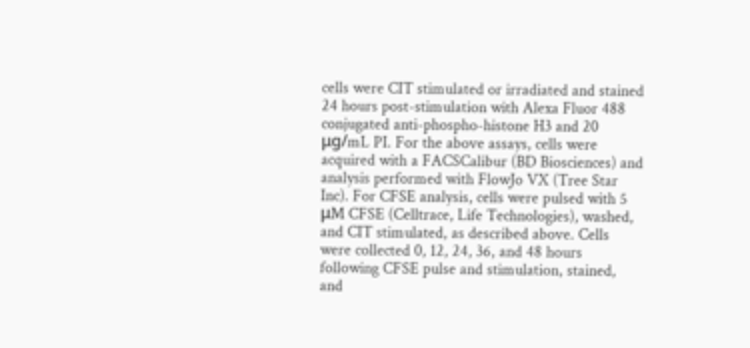cells were CIT stimulated or irradiated and stained 24 hours post-stimulation with Alexa Fluor 488 conjugated anti-phospho-histone H3 and 20 μg/mL PI. For the above assays, cells were acquired with a FACSCalibur (BD Biosciences) and analysis performed with FlowJo VX (Tree Star Inc). For CFSE analysis, cells were pulsed with 5 μM CFSE (Celltrace, Life Technologies), washed, and CIT stimulated, as described above. Cells were collected 0, 12, 24, 36, and 48 hours following CFSE pulse and stimulation, stained, and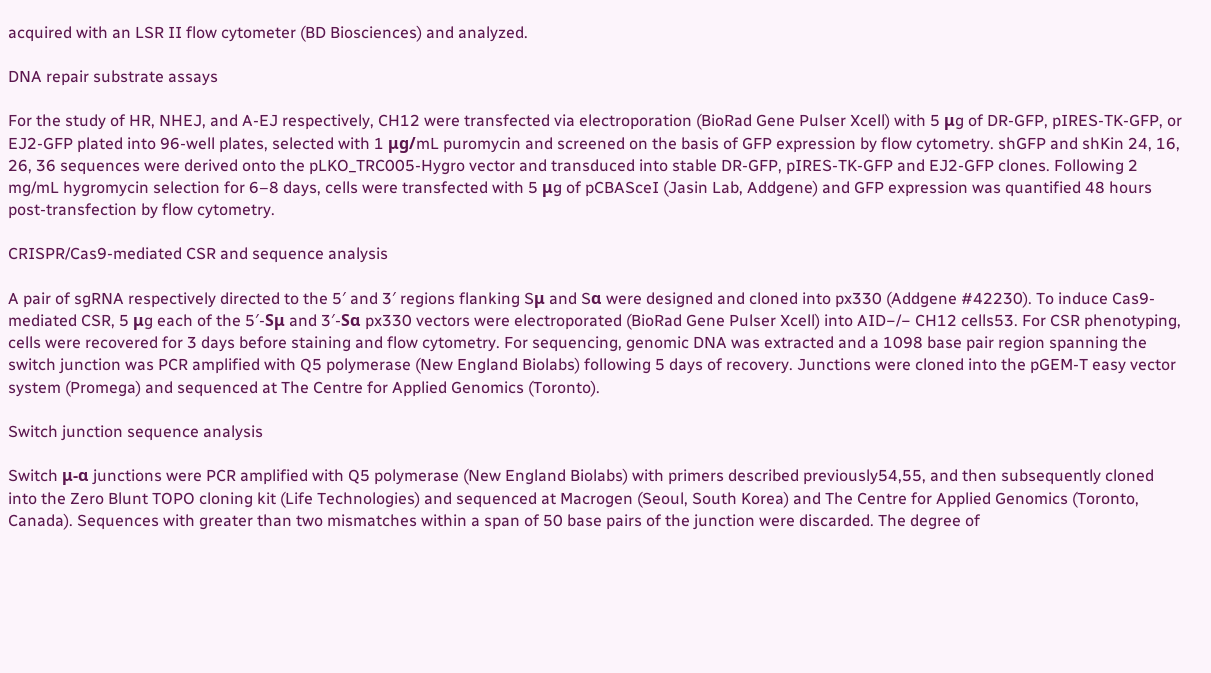acquired with an LSR II flow cytometer (BD Biosciences) and analyzed.

DNA repair substrate assays

For the study of HR, NHEJ, and A-EJ respectively, CH12 were transfected via electroporation (BioRad Gene Pulser Xcell) with 5 μg of DR-GFP, pIRES-TK-GFP, or EJ2-GFP plated into 96-well plates, selected with 1 μg/mL puromycin and screened on the basis of GFP expression by flow cytometry. shGFP and shKin 24, 16, 26, 36 sequences were derived onto the pLKO_TRC005-Hygro vector and transduced into stable DR-GFP, pIRES-TK-GFP and EJ2-GFP clones. Following 2 mg/mL hygromycin selection for 6–8 days, cells were transfected with 5 μg of pCBASceI (Jasin Lab, Addgene) and GFP expression was quantified 48 hours post-transfection by flow cytometry.

CRISPR/Cas9-mediated CSR and sequence analysis

A pair of sgRNA respectively directed to the 5′ and 3′ regions flanking Sμ and Sα were designed and cloned into px330 (Addgene #42230). To induce Cas9-mediated CSR, 5 μg each of the 5′-Sμ and 3′-Sα px330 vectors were electroporated (BioRad Gene Pulser Xcell) into AID−/− CH12 cells53. For CSR phenotyping, cells were recovered for 3 days before staining and flow cytometry. For sequencing, genomic DNA was extracted and a 1098 base pair region spanning the switch junction was PCR amplified with Q5 polymerase (New England Biolabs) following 5 days of recovery. Junctions were cloned into the pGEM-T easy vector system (Promega) and sequenced at The Centre for Applied Genomics (Toronto).

Switch junction sequence analysis

Switch μ-α junctions were PCR amplified with Q5 polymerase (New England Biolabs) with primers described previously54,55, and then subsequently cloned into the Zero Blunt TOPO cloning kit (Life Technologies) and sequenced at Macrogen (Seoul, South Korea) and The Centre for Applied Genomics (Toronto, Canada). Sequences with greater than two mismatches within a span of 50 base pairs of the junction were discarded. The degree of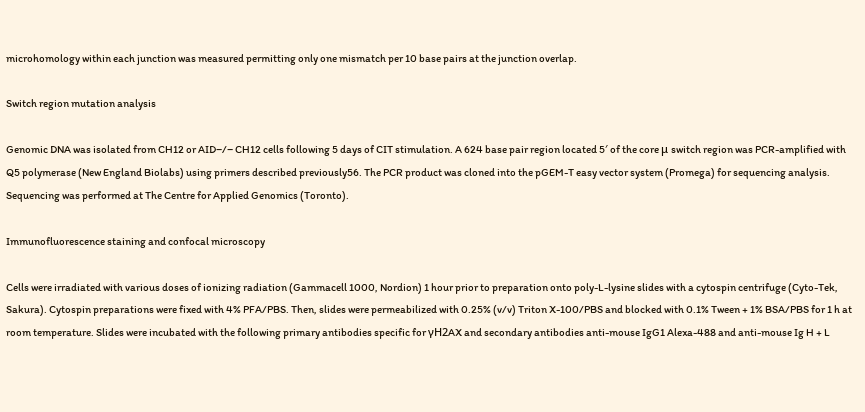microhomology within each junction was measured permitting only one mismatch per 10 base pairs at the junction overlap.

Switch region mutation analysis

Genomic DNA was isolated from CH12 or AID−/− CH12 cells following 5 days of CIT stimulation. A 624 base pair region located 5′ of the core μ switch region was PCR-amplified with Q5 polymerase (New England Biolabs) using primers described previously56. The PCR product was cloned into the pGEM-T easy vector system (Promega) for sequencing analysis. Sequencing was performed at The Centre for Applied Genomics (Toronto).

Immunofluorescence staining and confocal microscopy

Cells were irradiated with various doses of ionizing radiation (Gammacell 1000, Nordion) 1 hour prior to preparation onto poly-L-lysine slides with a cytospin centrifuge (Cyto-Tek, Sakura). Cytospin preparations were fixed with 4% PFA/PBS. Then, slides were permeabilized with 0.25% (v/v) Triton X-100/PBS and blocked with 0.1% Tween + 1% BSA/PBS for 1 h at room temperature. Slides were incubated with the following primary antibodies specific for γH2AX and secondary antibodies anti-mouse IgG1 Alexa-488 and anti-mouse Ig H + L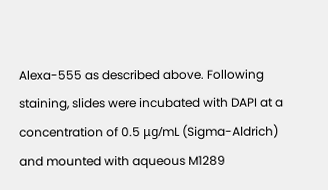Alexa-555 as described above. Following staining, slides were incubated with DAPI at a concentration of 0.5 μg/mL (Sigma-Aldrich) and mounted with aqueous M1289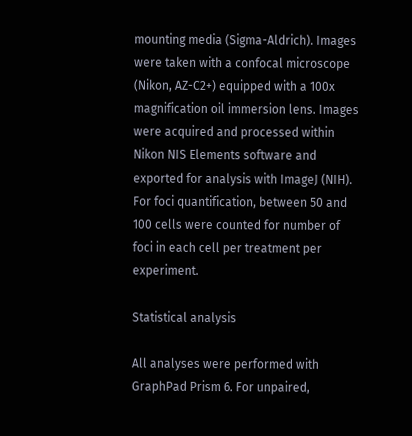mounting media (Sigma-Aldrich). Images were taken with a confocal microscope (Nikon, AZ-C2+) equipped with a 100x magnification oil immersion lens. Images were acquired and processed within Nikon NIS Elements software and exported for analysis with ImageJ (NIH). For foci quantification, between 50 and 100 cells were counted for number of foci in each cell per treatment per experiment.

Statistical analysis

All analyses were performed with GraphPad Prism 6. For unpaired,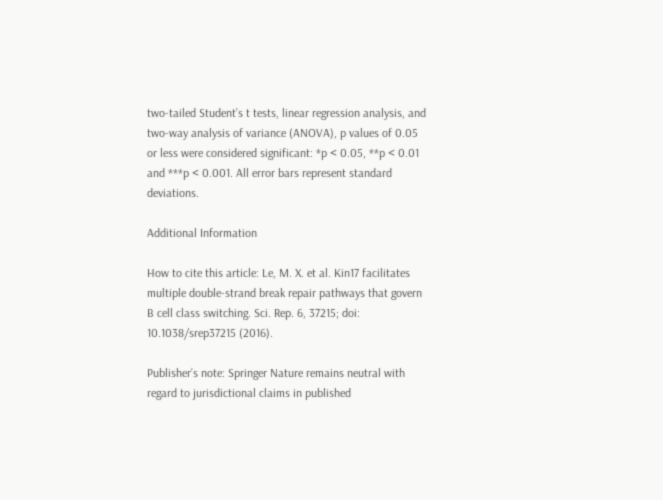two-tailed Student’s t tests, linear regression analysis, and two-way analysis of variance (ANOVA), p values of 0.05 or less were considered significant: *p < 0.05, **p < 0.01 and ***p < 0.001. All error bars represent standard deviations.

Additional Information

How to cite this article: Le, M. X. et al. Kin17 facilitates multiple double-strand break repair pathways that govern B cell class switching. Sci. Rep. 6, 37215; doi: 10.1038/srep37215 (2016).

Publisher’s note: Springer Nature remains neutral with regard to jurisdictional claims in published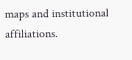maps and institutional affiliations.